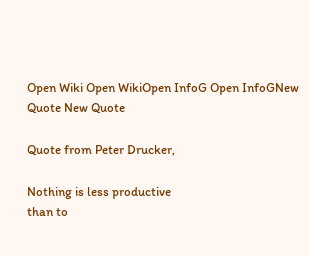Open Wiki Open WikiOpen InfoG Open InfoGNew Quote New Quote

Quote from Peter Drucker,

Nothing is less productive
than to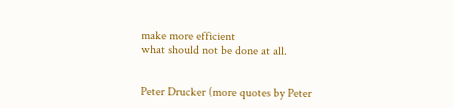make more efficient
what should not be done at all.


Peter Drucker (more quotes by Peter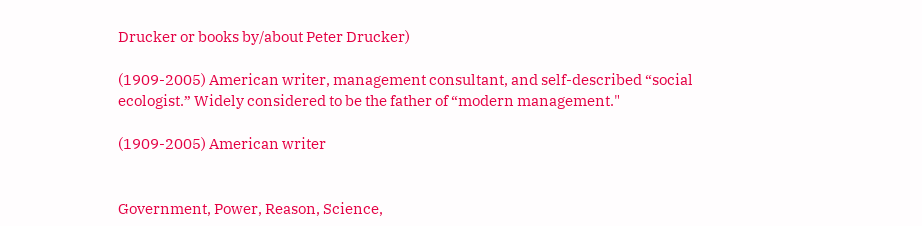Drucker or books by/about Peter Drucker)

(1909-2005) American writer, management consultant, and self-described “social ecologist.” Widely considered to be the father of “modern management."

(1909-2005) American writer


Government, Power, Reason, Science,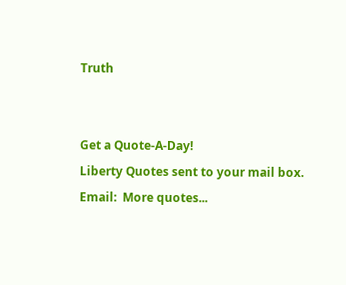Truth


Get a Quote-A-Day!
Liberty Quotes sent to your mail box.
Email:  More quotes...